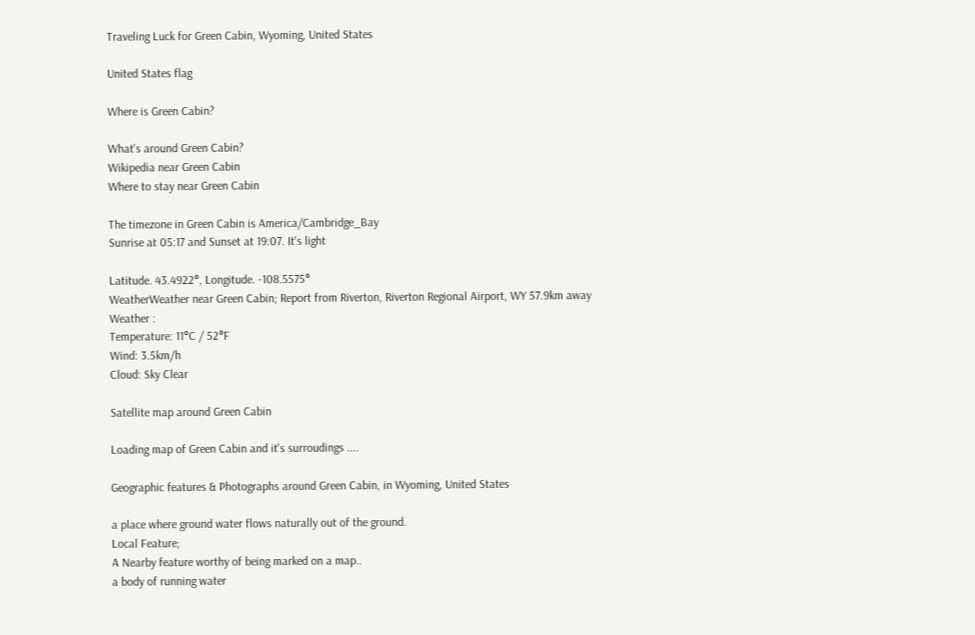Traveling Luck for Green Cabin, Wyoming, United States

United States flag

Where is Green Cabin?

What's around Green Cabin?
Wikipedia near Green Cabin
Where to stay near Green Cabin

The timezone in Green Cabin is America/Cambridge_Bay
Sunrise at 05:17 and Sunset at 19:07. It's light

Latitude. 43.4922°, Longitude. -108.5575°
WeatherWeather near Green Cabin; Report from Riverton, Riverton Regional Airport, WY 57.9km away
Weather :
Temperature: 11°C / 52°F
Wind: 3.5km/h
Cloud: Sky Clear

Satellite map around Green Cabin

Loading map of Green Cabin and it's surroudings ....

Geographic features & Photographs around Green Cabin, in Wyoming, United States

a place where ground water flows naturally out of the ground.
Local Feature;
A Nearby feature worthy of being marked on a map..
a body of running water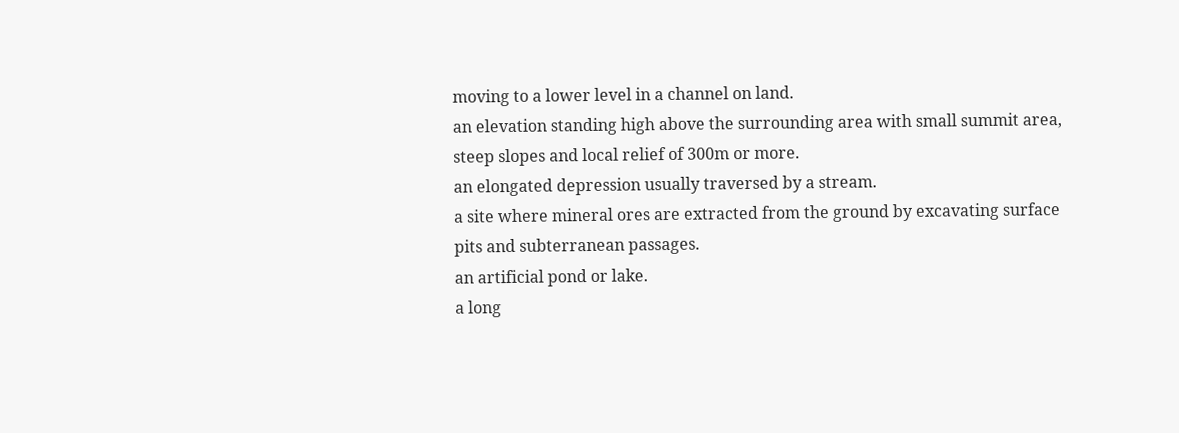moving to a lower level in a channel on land.
an elevation standing high above the surrounding area with small summit area, steep slopes and local relief of 300m or more.
an elongated depression usually traversed by a stream.
a site where mineral ores are extracted from the ground by excavating surface pits and subterranean passages.
an artificial pond or lake.
a long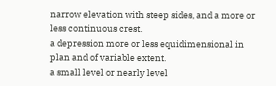narrow elevation with steep sides, and a more or less continuous crest.
a depression more or less equidimensional in plan and of variable extent.
a small level or nearly level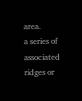area.
a series of associated ridges or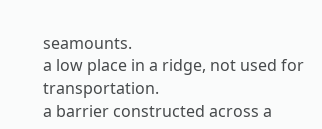seamounts.
a low place in a ridge, not used for transportation.
a barrier constructed across a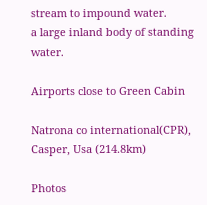stream to impound water.
a large inland body of standing water.

Airports close to Green Cabin

Natrona co international(CPR), Casper, Usa (214.8km)

Photos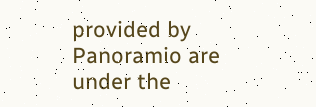provided by Panoramio are under the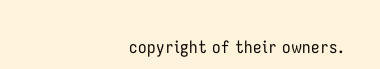copyright of their owners.